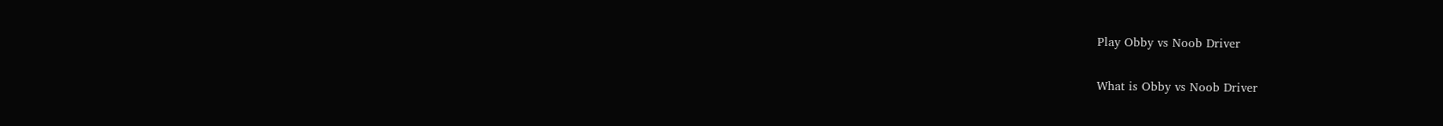Play Obby vs Noob Driver

What is Obby vs Noob Driver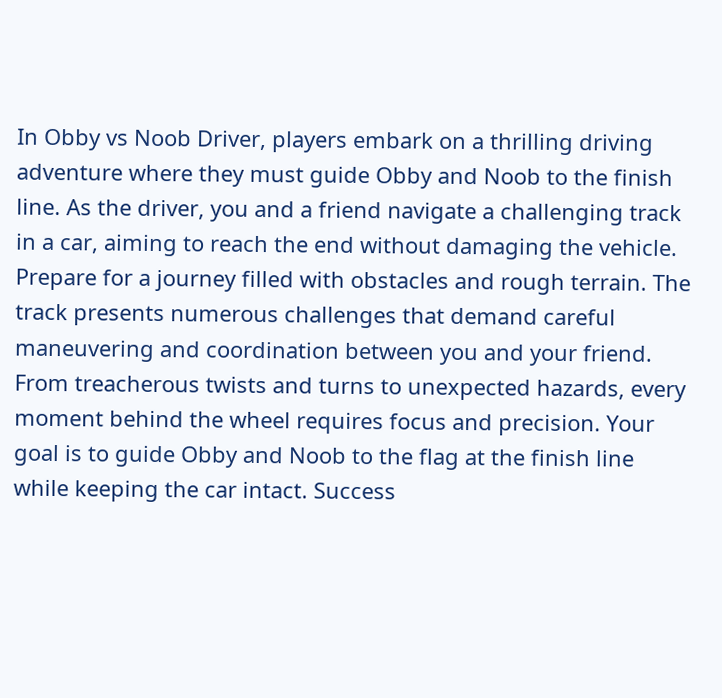In Obby vs Noob Driver, players embark on a thrilling driving adventure where they must guide Obby and Noob to the finish line. As the driver, you and a friend navigate a challenging track in a car, aiming to reach the end without damaging the vehicle. Prepare for a journey filled with obstacles and rough terrain. The track presents numerous challenges that demand careful maneuvering and coordination between you and your friend. From treacherous twists and turns to unexpected hazards, every moment behind the wheel requires focus and precision. Your goal is to guide Obby and Noob to the flag at the finish line while keeping the car intact. Success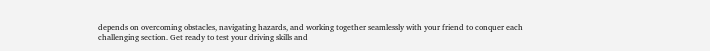depends on overcoming obstacles, navigating hazards, and working together seamlessly with your friend to conquer each challenging section. Get ready to test your driving skills and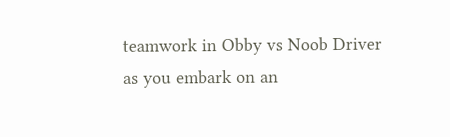teamwork in Obby vs Noob Driver as you embark on an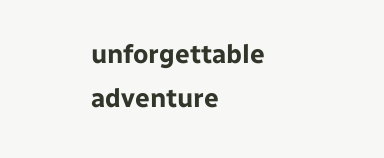unforgettable adventure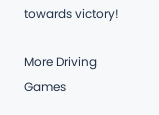towards victory!

More Driving Games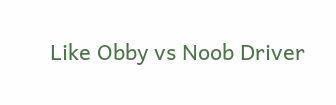Like Obby vs Noob Driver